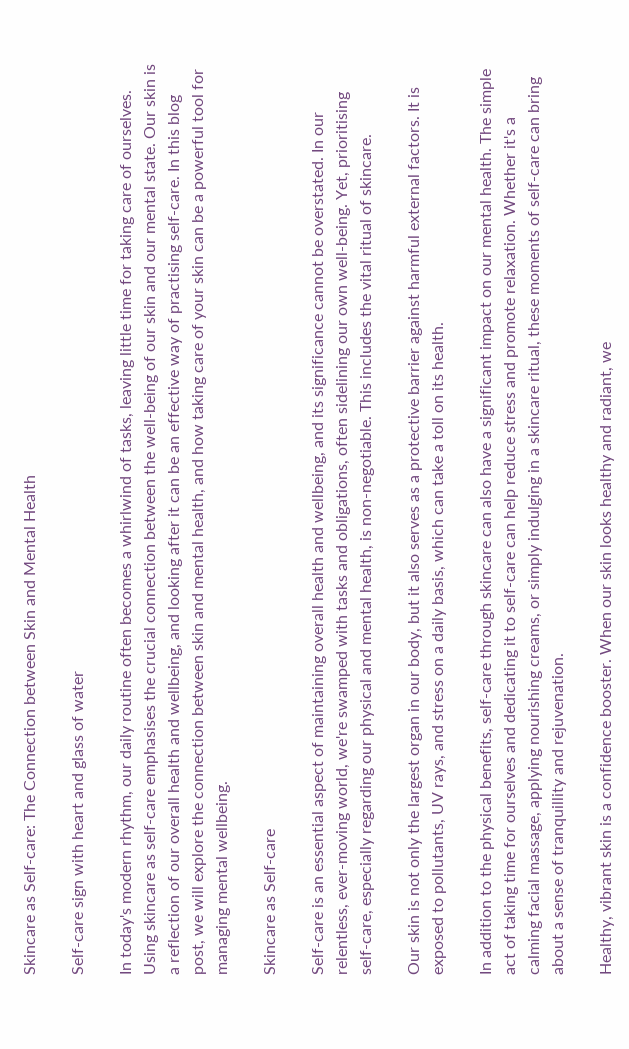Skincare as Self-care: The Connection between Skin and Mental Health

Self-care sign with heart and glass of water

In today's modern rhythm, our daily routine often becomes a whirlwind of tasks, leaving little time for taking care of ourselves. Using skincare as self-care emphasises the crucial connection between the well-being of our skin and our mental state. Our skin is a reflection of our overall health and wellbeing, and looking after it can be an effective way of practising self-care. In this blog post, we will explore the connection between skin and mental health, and how taking care of your skin can be a powerful tool for managing mental wellbeing.

Skincare as Self-care

Self-care is an essential aspect of maintaining overall health and wellbeing, and its significance cannot be overstated. In our relentless, ever-moving world, we're swamped with tasks and obligations, often sidelining our own well-being. Yet, prioritising self-care, especially regarding our physical and mental health, is non-negotiable. This includes the vital ritual of skincare.

Our skin is not only the largest organ in our body, but it also serves as a protective barrier against harmful external factors. It is exposed to pollutants, UV rays, and stress on a daily basis, which can take a toll on its health.

In addition to the physical benefits, self-care through skincare can also have a significant impact on our mental health. The simple act of taking time for ourselves and dedicating it to self-care can help reduce stress and promote relaxation. Whether it's a calming facial massage, applying nourishing creams, or simply indulging in a skincare ritual, these moments of self-care can bring about a sense of tranquillity and rejuvenation.

Healthy, vibrant skin is a confidence booster. When our skin looks healthy and radiant, we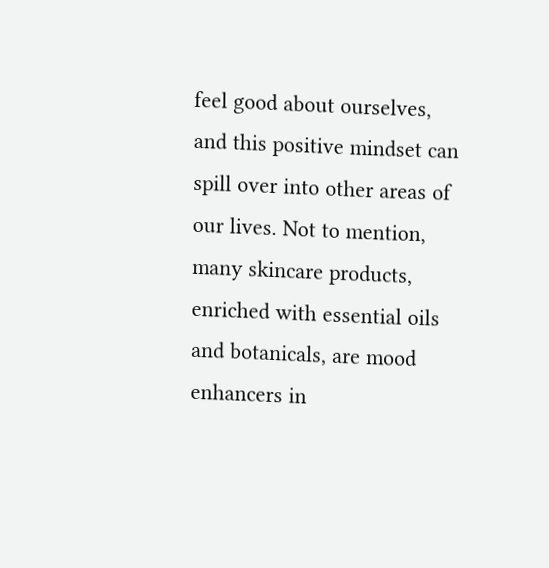feel good about ourselves, and this positive mindset can spill over into other areas of our lives. Not to mention, many skincare products, enriched with essential oils and botanicals, are mood enhancers in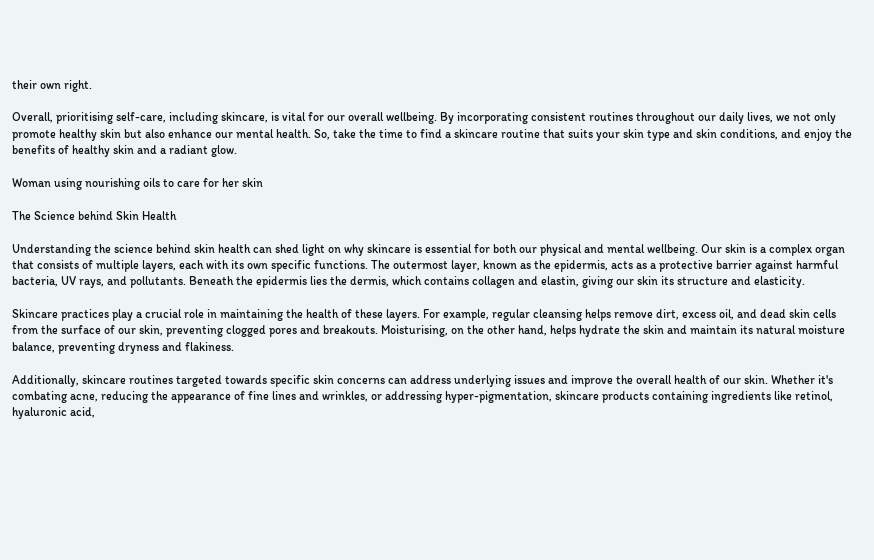their own right.

Overall, prioritising self-care, including skincare, is vital for our overall wellbeing. By incorporating consistent routines throughout our daily lives, we not only promote healthy skin but also enhance our mental health. So, take the time to find a skincare routine that suits your skin type and skin conditions, and enjoy the benefits of healthy skin and a radiant glow.

Woman using nourishing oils to care for her skin

The Science behind Skin Health

Understanding the science behind skin health can shed light on why skincare is essential for both our physical and mental wellbeing. Our skin is a complex organ that consists of multiple layers, each with its own specific functions. The outermost layer, known as the epidermis, acts as a protective barrier against harmful bacteria, UV rays, and pollutants. Beneath the epidermis lies the dermis, which contains collagen and elastin, giving our skin its structure and elasticity.

Skincare practices play a crucial role in maintaining the health of these layers. For example, regular cleansing helps remove dirt, excess oil, and dead skin cells from the surface of our skin, preventing clogged pores and breakouts. Moisturising, on the other hand, helps hydrate the skin and maintain its natural moisture balance, preventing dryness and flakiness.

Additionally, skincare routines targeted towards specific skin concerns can address underlying issues and improve the overall health of our skin. Whether it's combating acne, reducing the appearance of fine lines and wrinkles, or addressing hyper-pigmentation, skincare products containing ingredients like retinol, hyaluronic acid,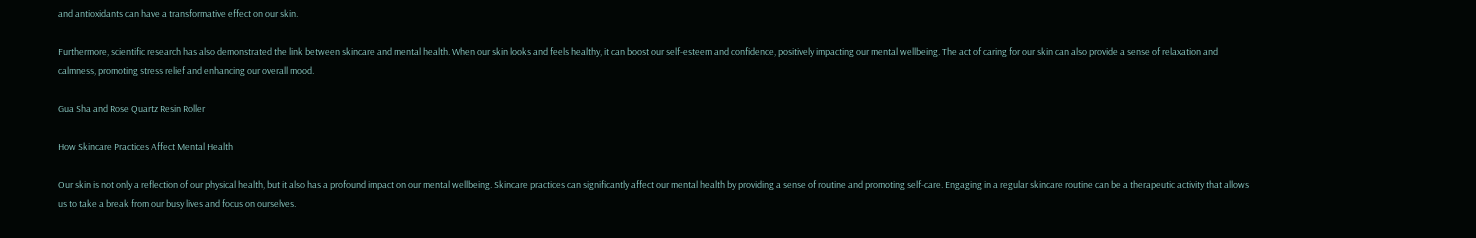and antioxidants can have a transformative effect on our skin.

Furthermore, scientific research has also demonstrated the link between skincare and mental health. When our skin looks and feels healthy, it can boost our self-esteem and confidence, positively impacting our mental wellbeing. The act of caring for our skin can also provide a sense of relaxation and calmness, promoting stress relief and enhancing our overall mood.

Gua Sha and Rose Quartz Resin Roller

How Skincare Practices Affect Mental Health

Our skin is not only a reflection of our physical health, but it also has a profound impact on our mental wellbeing. Skincare practices can significantly affect our mental health by providing a sense of routine and promoting self-care. Engaging in a regular skincare routine can be a therapeutic activity that allows us to take a break from our busy lives and focus on ourselves.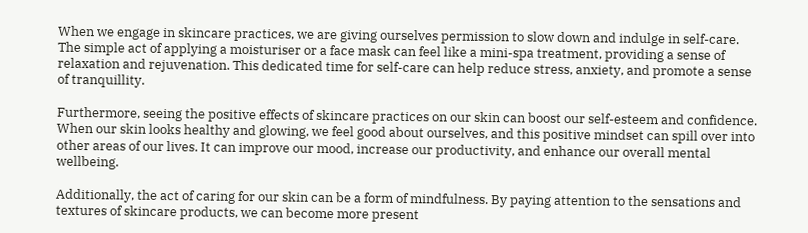When we engage in skincare practices, we are giving ourselves permission to slow down and indulge in self-care. The simple act of applying a moisturiser or a face mask can feel like a mini-spa treatment, providing a sense of relaxation and rejuvenation. This dedicated time for self-care can help reduce stress, anxiety, and promote a sense of tranquillity.

Furthermore, seeing the positive effects of skincare practices on our skin can boost our self-esteem and confidence. When our skin looks healthy and glowing, we feel good about ourselves, and this positive mindset can spill over into other areas of our lives. It can improve our mood, increase our productivity, and enhance our overall mental wellbeing.

Additionally, the act of caring for our skin can be a form of mindfulness. By paying attention to the sensations and textures of skincare products, we can become more present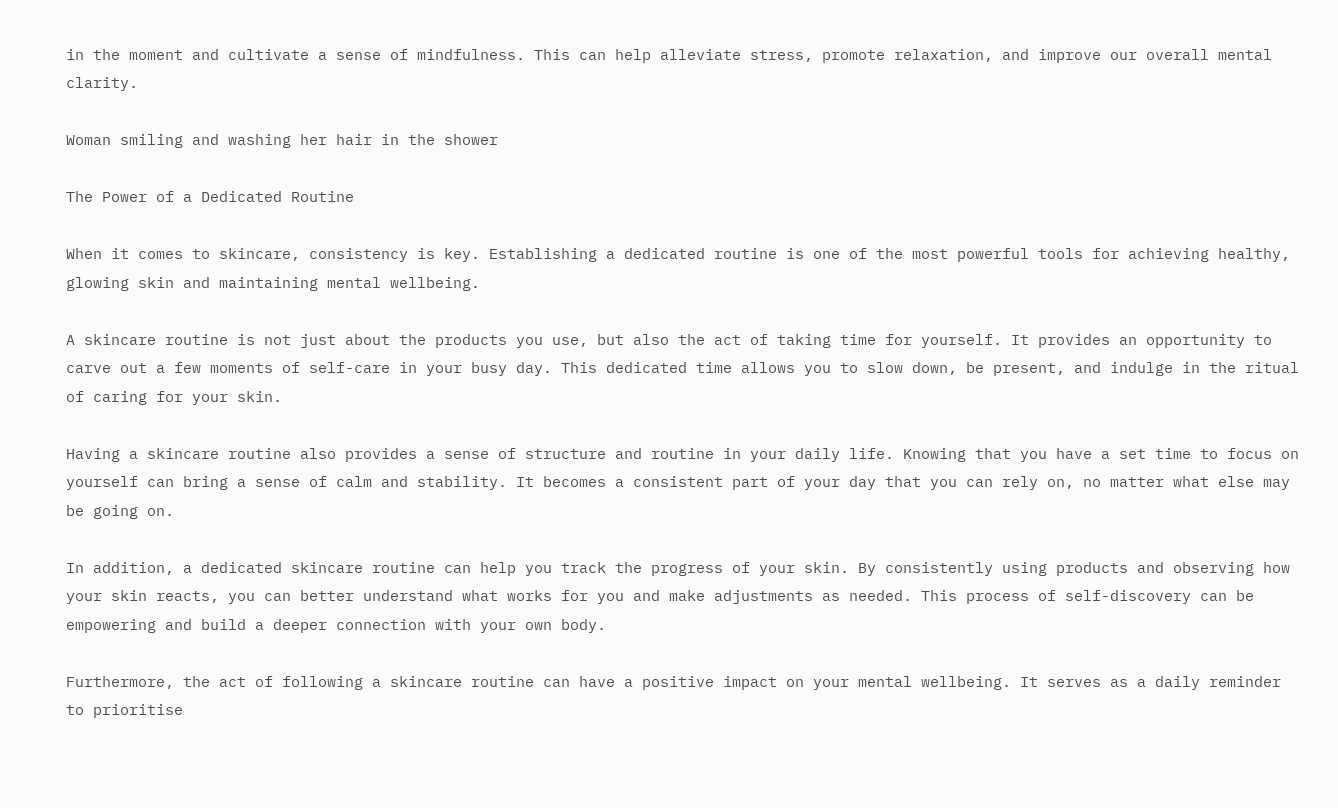in the moment and cultivate a sense of mindfulness. This can help alleviate stress, promote relaxation, and improve our overall mental clarity.

Woman smiling and washing her hair in the shower

The Power of a Dedicated Routine

When it comes to skincare, consistency is key. Establishing a dedicated routine is one of the most powerful tools for achieving healthy, glowing skin and maintaining mental wellbeing.

A skincare routine is not just about the products you use, but also the act of taking time for yourself. It provides an opportunity to carve out a few moments of self-care in your busy day. This dedicated time allows you to slow down, be present, and indulge in the ritual of caring for your skin.

Having a skincare routine also provides a sense of structure and routine in your daily life. Knowing that you have a set time to focus on yourself can bring a sense of calm and stability. It becomes a consistent part of your day that you can rely on, no matter what else may be going on.

In addition, a dedicated skincare routine can help you track the progress of your skin. By consistently using products and observing how your skin reacts, you can better understand what works for you and make adjustments as needed. This process of self-discovery can be empowering and build a deeper connection with your own body.

Furthermore, the act of following a skincare routine can have a positive impact on your mental wellbeing. It serves as a daily reminder to prioritise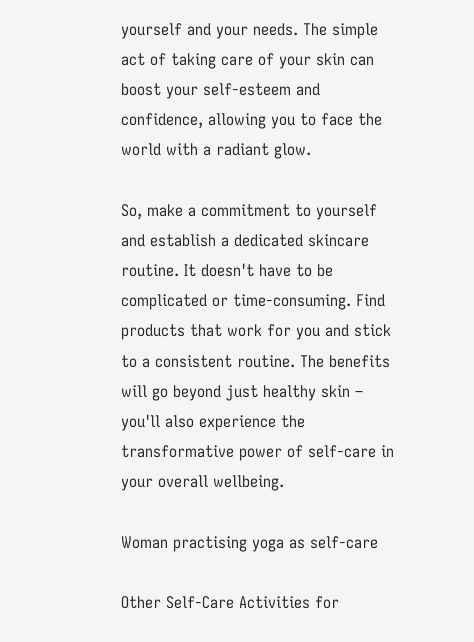yourself and your needs. The simple act of taking care of your skin can boost your self-esteem and confidence, allowing you to face the world with a radiant glow.

So, make a commitment to yourself and establish a dedicated skincare routine. It doesn't have to be complicated or time-consuming. Find products that work for you and stick to a consistent routine. The benefits will go beyond just healthy skin – you'll also experience the transformative power of self-care in your overall wellbeing.

Woman practising yoga as self-care

Other Self-Care Activities for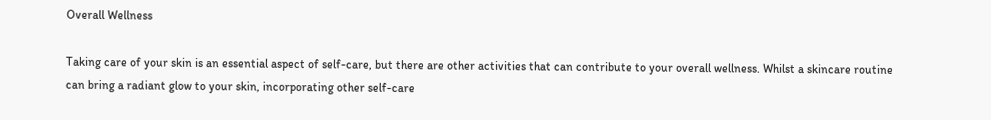Overall Wellness

Taking care of your skin is an essential aspect of self-care, but there are other activities that can contribute to your overall wellness. Whilst a skincare routine can bring a radiant glow to your skin, incorporating other self-care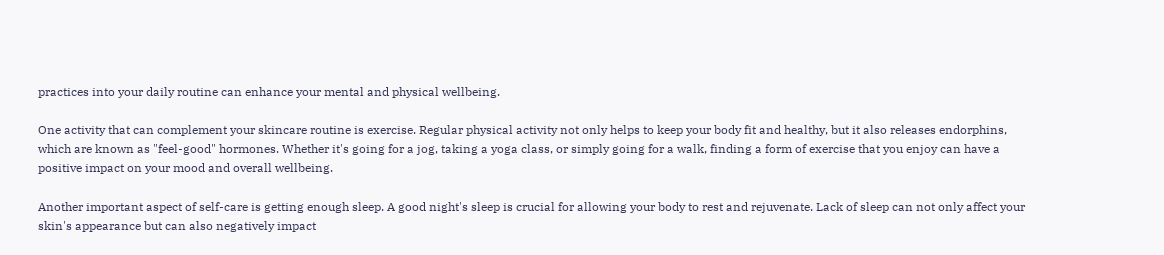practices into your daily routine can enhance your mental and physical wellbeing.

One activity that can complement your skincare routine is exercise. Regular physical activity not only helps to keep your body fit and healthy, but it also releases endorphins, which are known as "feel-good" hormones. Whether it's going for a jog, taking a yoga class, or simply going for a walk, finding a form of exercise that you enjoy can have a positive impact on your mood and overall wellbeing.

Another important aspect of self-care is getting enough sleep. A good night's sleep is crucial for allowing your body to rest and rejuvenate. Lack of sleep can not only affect your skin's appearance but can also negatively impact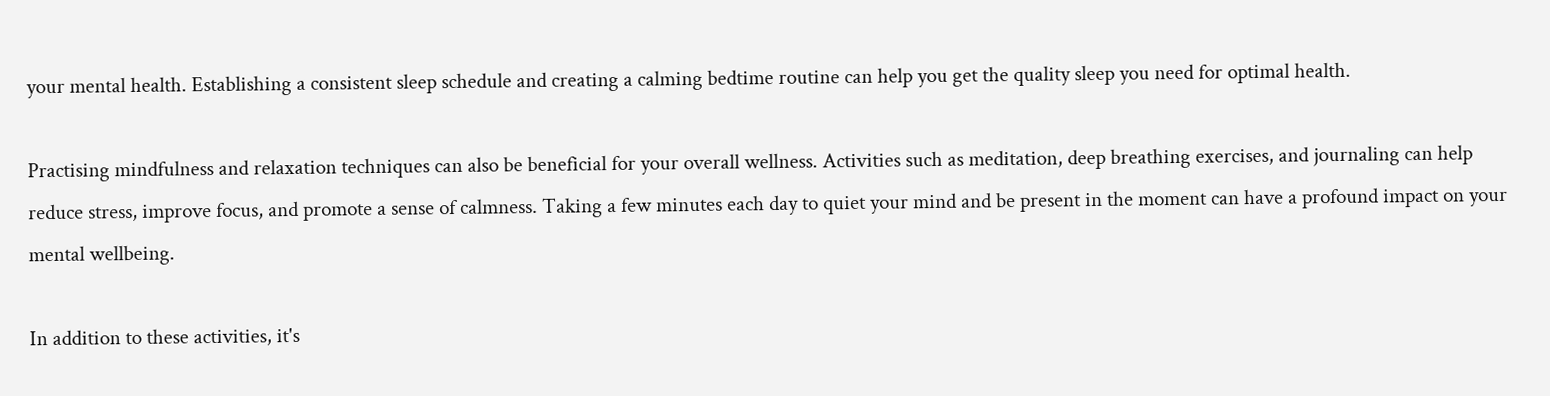your mental health. Establishing a consistent sleep schedule and creating a calming bedtime routine can help you get the quality sleep you need for optimal health.

Practising mindfulness and relaxation techniques can also be beneficial for your overall wellness. Activities such as meditation, deep breathing exercises, and journaling can help reduce stress, improve focus, and promote a sense of calmness. Taking a few minutes each day to quiet your mind and be present in the moment can have a profound impact on your mental wellbeing.

In addition to these activities, it's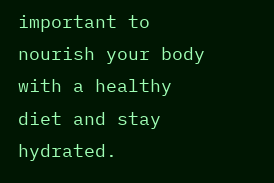important to nourish your body with a healthy diet and stay hydrated.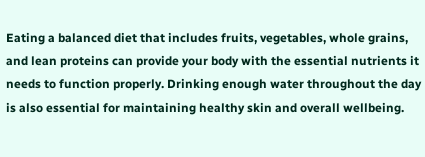Eating a balanced diet that includes fruits, vegetables, whole grains, and lean proteins can provide your body with the essential nutrients it needs to function properly. Drinking enough water throughout the day is also essential for maintaining healthy skin and overall wellbeing.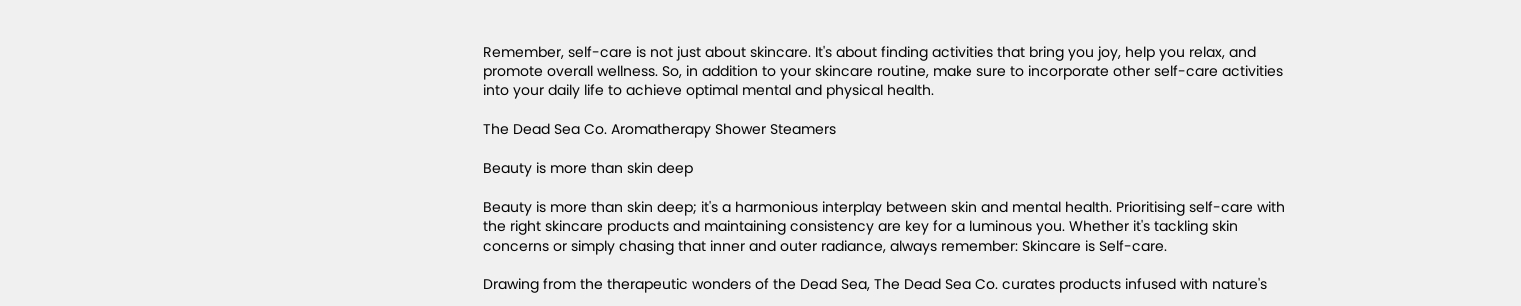Remember, self-care is not just about skincare. It's about finding activities that bring you joy, help you relax, and promote overall wellness. So, in addition to your skincare routine, make sure to incorporate other self-care activities into your daily life to achieve optimal mental and physical health.

The Dead Sea Co. Aromatherapy Shower Steamers

Beauty is more than skin deep

Beauty is more than skin deep; it's a harmonious interplay between skin and mental health. Prioritising self-care with the right skincare products and maintaining consistency are key for a luminous you. Whether it's tackling skin concerns or simply chasing that inner and outer radiance, always remember: Skincare is Self-care.

Drawing from the therapeutic wonders of the Dead Sea, The Dead Sea Co. curates products infused with nature's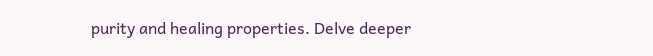purity and healing properties. Delve deeper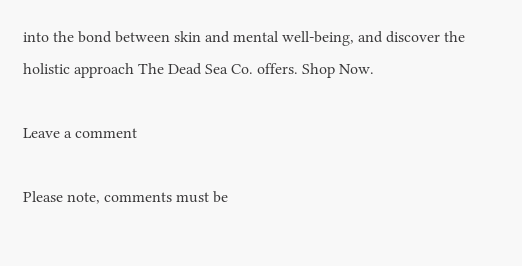into the bond between skin and mental well-being, and discover the holistic approach The Dead Sea Co. offers. Shop Now.

Leave a comment

Please note, comments must be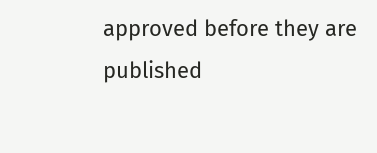approved before they are published